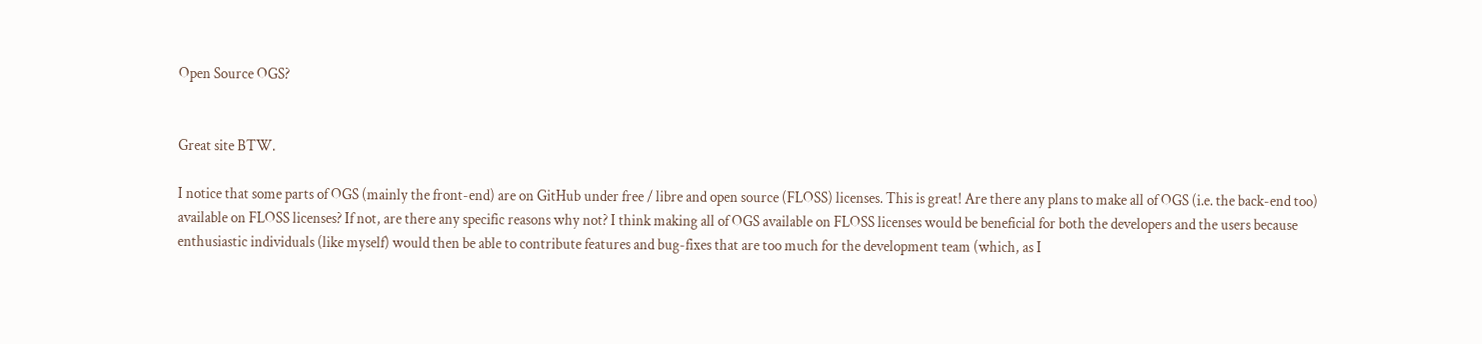Open Source OGS?


Great site BTW.

I notice that some parts of OGS (mainly the front-end) are on GitHub under free / libre and open source (FLOSS) licenses. This is great! Are there any plans to make all of OGS (i.e. the back-end too) available on FLOSS licenses? If not, are there any specific reasons why not? I think making all of OGS available on FLOSS licenses would be beneficial for both the developers and the users because enthusiastic individuals (like myself) would then be able to contribute features and bug-fixes that are too much for the development team (which, as I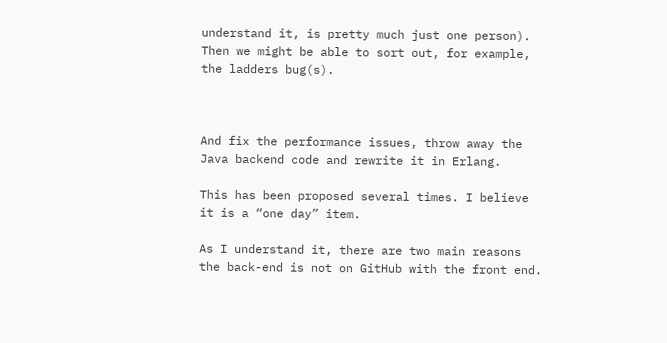understand it, is pretty much just one person). Then we might be able to sort out, for example, the ladders bug(s).



And fix the performance issues, throw away the Java backend code and rewrite it in Erlang.

This has been proposed several times. I believe it is a “one day” item.

As I understand it, there are two main reasons the back-end is not on GitHub with the front end.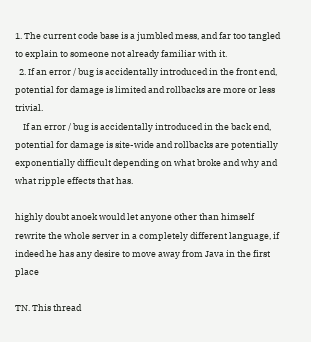1. The current code base is a jumbled mess, and far too tangled to explain to someone not already familiar with it.
  2. If an error / bug is accidentally introduced in the front end, potential for damage is limited and rollbacks are more or less trivial.
    If an error / bug is accidentally introduced in the back end, potential for damage is site-wide and rollbacks are potentially exponentially difficult depending on what broke and why and what ripple effects that has.

highly doubt anoek would let anyone other than himself rewrite the whole server in a completely different language, if indeed he has any desire to move away from Java in the first place

TN. This thread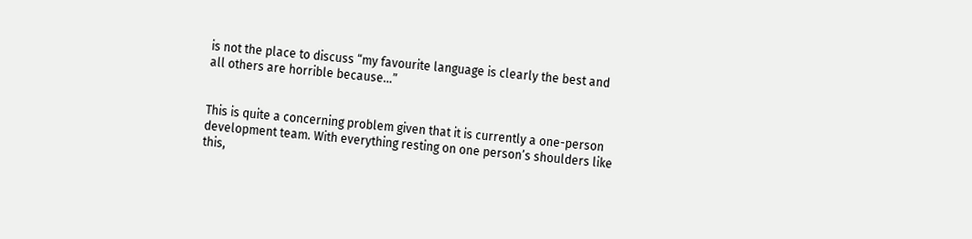is not the place to discuss “my favourite language is clearly the best and all others are horrible because…”


This is quite a concerning problem given that it is currently a one-person development team. With everything resting on one person’s shoulders like this,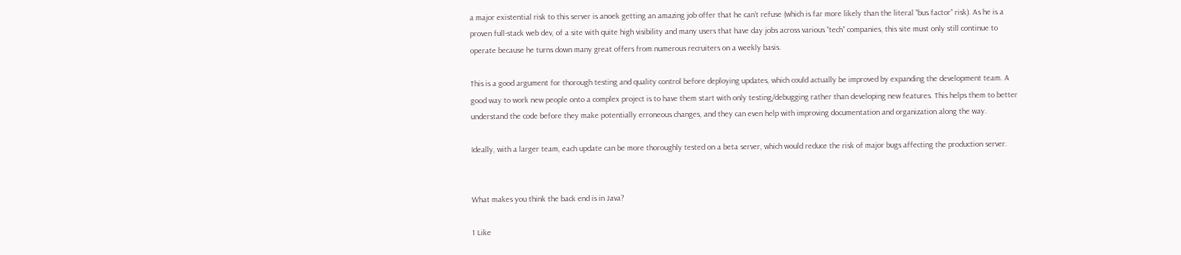a major existential risk to this server is anoek getting an amazing job offer that he can’t refuse (which is far more likely than the literal “bus factor” risk). As he is a proven full-stack web dev, of a site with quite high visibility and many users that have day jobs across various “tech” companies, this site must only still continue to operate because he turns down many great offers from numerous recruiters on a weekly basis.

This is a good argument for thorough testing and quality control before deploying updates, which could actually be improved by expanding the development team. A good way to work new people onto a complex project is to have them start with only testing/debugging rather than developing new features. This helps them to better understand the code before they make potentially erroneous changes, and they can even help with improving documentation and organization along the way.

Ideally, with a larger team, each update can be more thoroughly tested on a beta server, which would reduce the risk of major bugs affecting the production server.


What makes you think the back end is in Java?

1 Like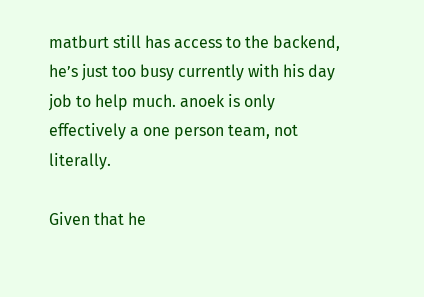matburt still has access to the backend, he’s just too busy currently with his day job to help much. anoek is only effectively a one person team, not literally.

Given that he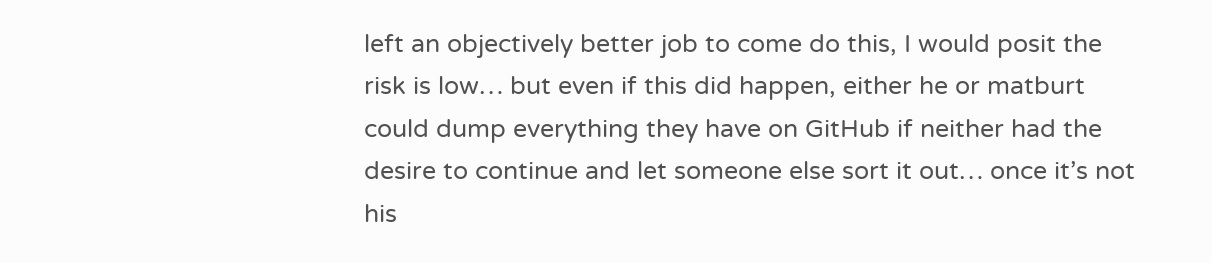left an objectively better job to come do this, I would posit the risk is low… but even if this did happen, either he or matburt could dump everything they have on GitHub if neither had the desire to continue and let someone else sort it out… once it’s not his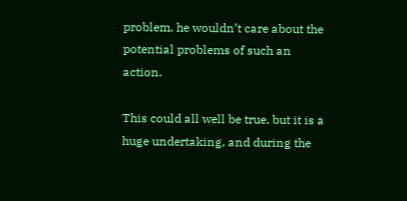problem, he wouldn’t care about the potential problems of such an action.

This could all well be true, but it is a huge undertaking, and during the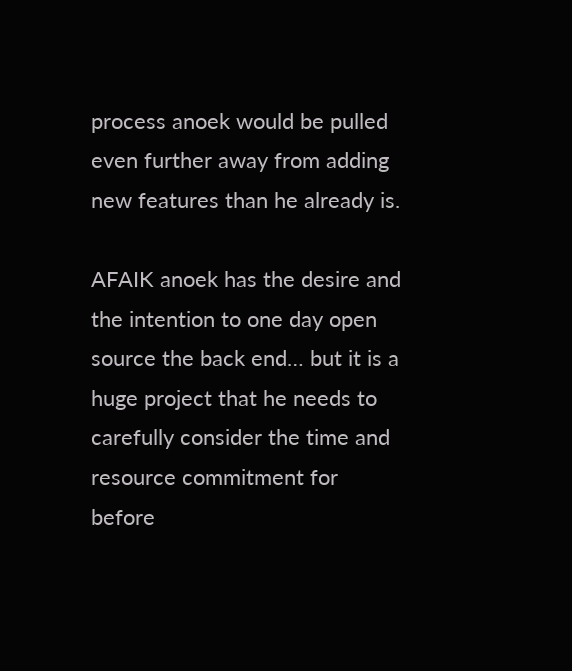process anoek would be pulled even further away from adding new features than he already is.

AFAIK anoek has the desire and the intention to one day open source the back end… but it is a huge project that he needs to carefully consider the time and resource commitment for before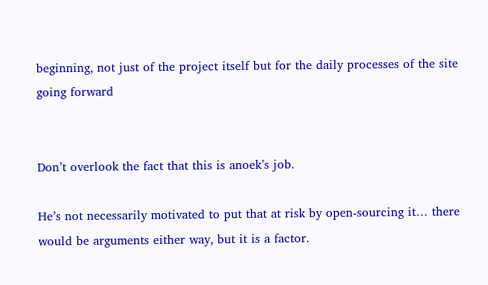beginning, not just of the project itself but for the daily processes of the site going forward


Don’t overlook the fact that this is anoek’s job.

He’s not necessarily motivated to put that at risk by open-sourcing it… there would be arguments either way, but it is a factor.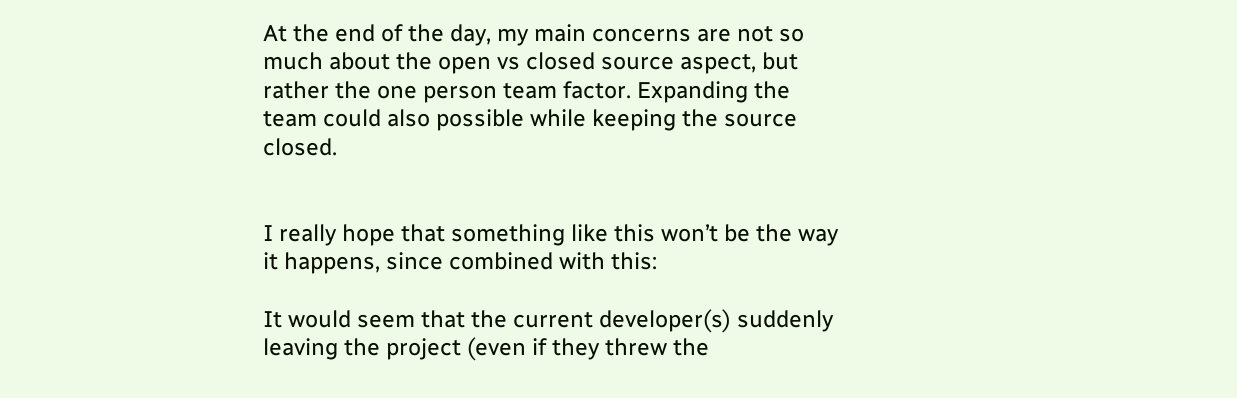At the end of the day, my main concerns are not so much about the open vs closed source aspect, but rather the one person team factor. Expanding the team could also possible while keeping the source closed.


I really hope that something like this won’t be the way it happens, since combined with this:

It would seem that the current developer(s) suddenly leaving the project (even if they threw the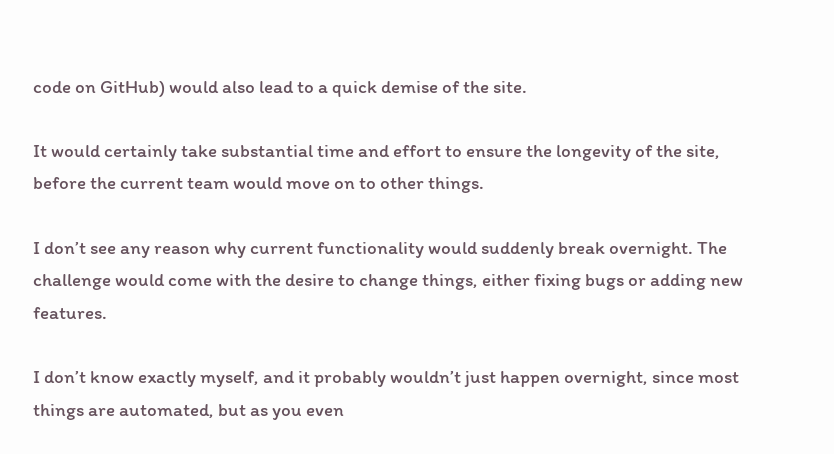code on GitHub) would also lead to a quick demise of the site.

It would certainly take substantial time and effort to ensure the longevity of the site, before the current team would move on to other things.

I don’t see any reason why current functionality would suddenly break overnight. The challenge would come with the desire to change things, either fixing bugs or adding new features.

I don’t know exactly myself, and it probably wouldn’t just happen overnight, since most things are automated, but as you even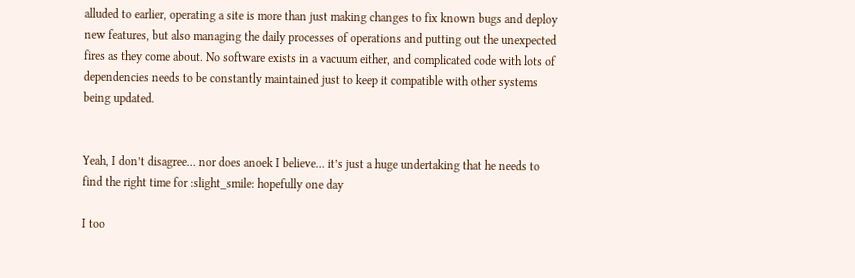alluded to earlier, operating a site is more than just making changes to fix known bugs and deploy new features, but also managing the daily processes of operations and putting out the unexpected fires as they come about. No software exists in a vacuum either, and complicated code with lots of dependencies needs to be constantly maintained just to keep it compatible with other systems being updated.


Yeah, I don’t disagree… nor does anoek I believe… it’s just a huge undertaking that he needs to find the right time for :slight_smile: hopefully one day

I too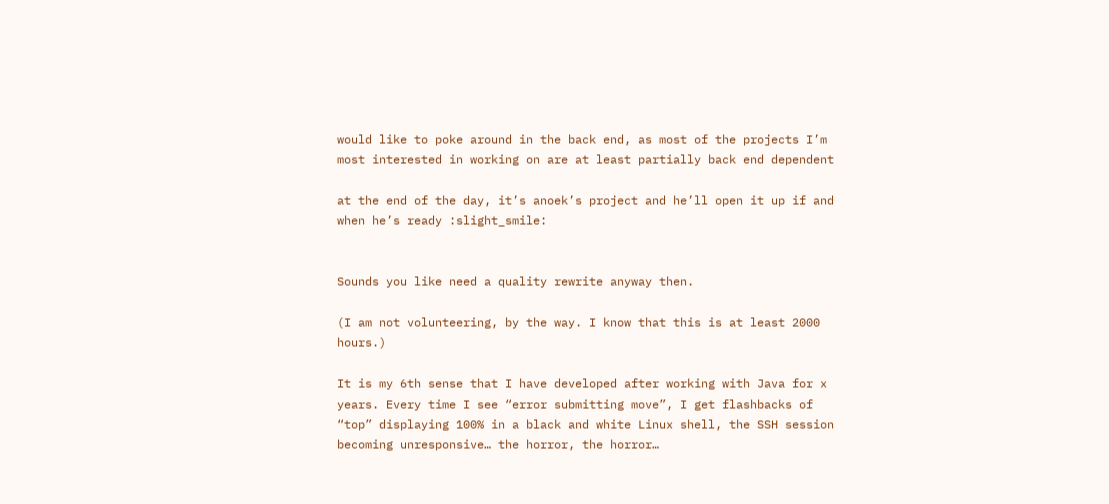would like to poke around in the back end, as most of the projects I’m most interested in working on are at least partially back end dependent

at the end of the day, it’s anoek’s project and he’ll open it up if and when he’s ready :slight_smile:


Sounds you like need a quality rewrite anyway then.

(I am not volunteering, by the way. I know that this is at least 2000 hours.)

It is my 6th sense that I have developed after working with Java for x years. Every time I see “error submitting move”, I get flashbacks of “top” displaying 100% in a black and white Linux shell, the SSH session becoming unresponsive… the horror, the horror…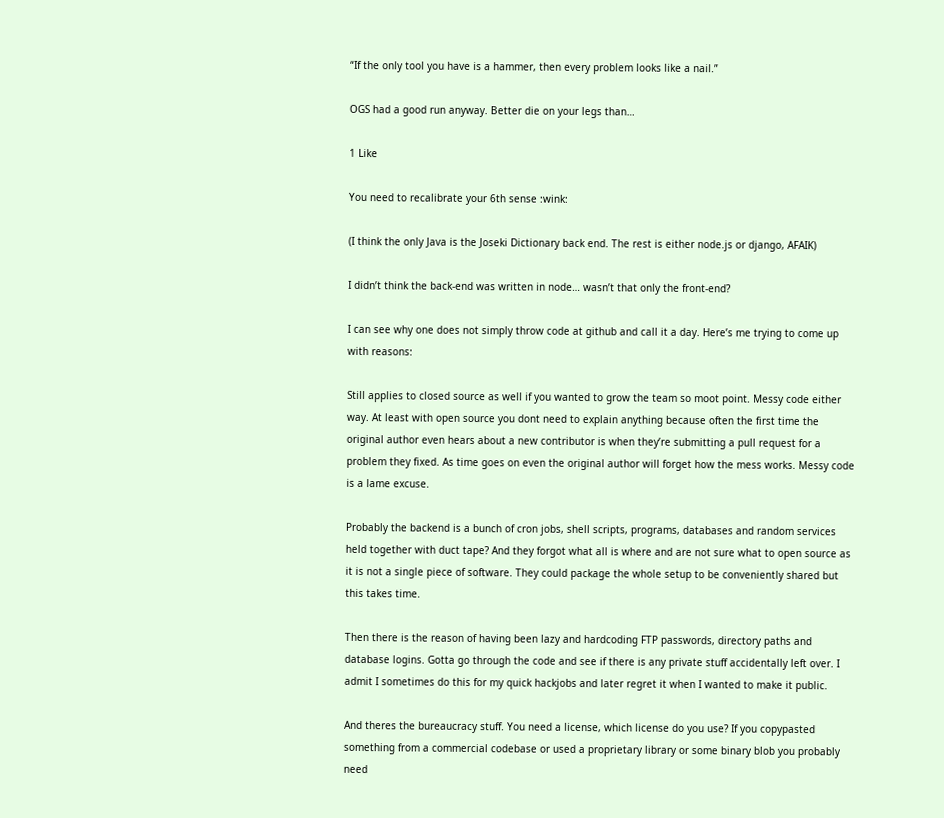“If the only tool you have is a hammer, then every problem looks like a nail.”

OGS had a good run anyway. Better die on your legs than…

1 Like

You need to recalibrate your 6th sense :wink:

(I think the only Java is the Joseki Dictionary back end. The rest is either node.js or django, AFAIK)

I didn’t think the back-end was written in node… wasn’t that only the front-end?

I can see why one does not simply throw code at github and call it a day. Here’s me trying to come up with reasons:

Still applies to closed source as well if you wanted to grow the team so moot point. Messy code either way. At least with open source you dont need to explain anything because often the first time the original author even hears about a new contributor is when they’re submitting a pull request for a problem they fixed. As time goes on even the original author will forget how the mess works. Messy code is a lame excuse.

Probably the backend is a bunch of cron jobs, shell scripts, programs, databases and random services held together with duct tape? And they forgot what all is where and are not sure what to open source as it is not a single piece of software. They could package the whole setup to be conveniently shared but this takes time.

Then there is the reason of having been lazy and hardcoding FTP passwords, directory paths and database logins. Gotta go through the code and see if there is any private stuff accidentally left over. I admit I sometimes do this for my quick hackjobs and later regret it when I wanted to make it public.

And theres the bureaucracy stuff. You need a license, which license do you use? If you copypasted something from a commercial codebase or used a proprietary library or some binary blob you probably need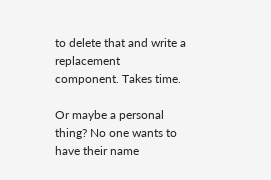to delete that and write a replacement component. Takes time.

Or maybe a personal thing? No one wants to have their name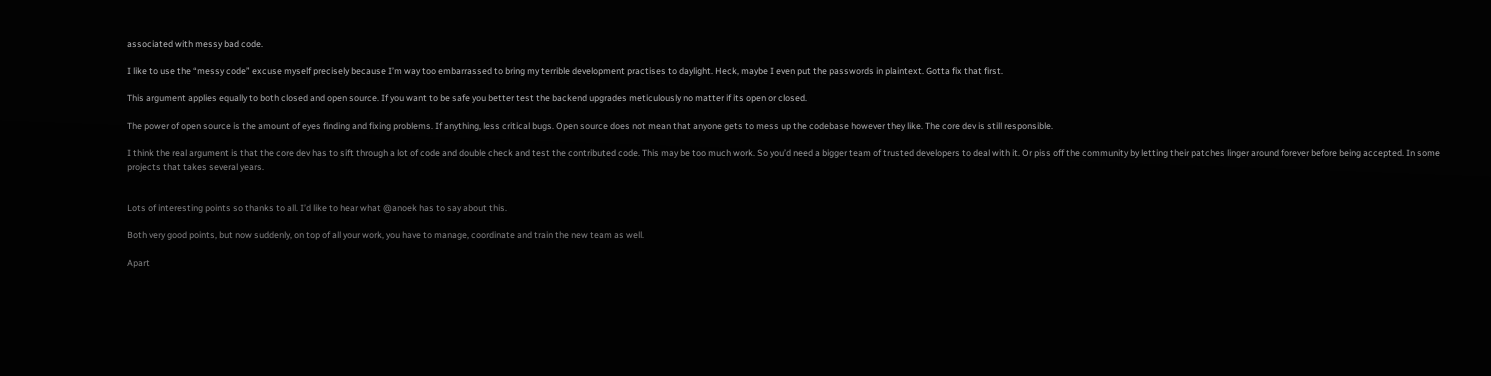associated with messy bad code.

I like to use the “messy code” excuse myself precisely because I’m way too embarrassed to bring my terrible development practises to daylight. Heck, maybe I even put the passwords in plaintext. Gotta fix that first.

This argument applies equally to both closed and open source. If you want to be safe you better test the backend upgrades meticulously no matter if its open or closed.

The power of open source is the amount of eyes finding and fixing problems. If anything, less critical bugs. Open source does not mean that anyone gets to mess up the codebase however they like. The core dev is still responsible.

I think the real argument is that the core dev has to sift through a lot of code and double check and test the contributed code. This may be too much work. So you’d need a bigger team of trusted developers to deal with it. Or piss off the community by letting their patches linger around forever before being accepted. In some projects that takes several years.


Lots of interesting points so thanks to all. I’d like to hear what @anoek has to say about this.

Both very good points, but now suddenly, on top of all your work, you have to manage, coordinate and train the new team as well.

Apart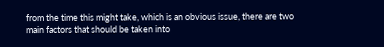from the time this might take, which is an obvious issue, there are two main factors that should be taken into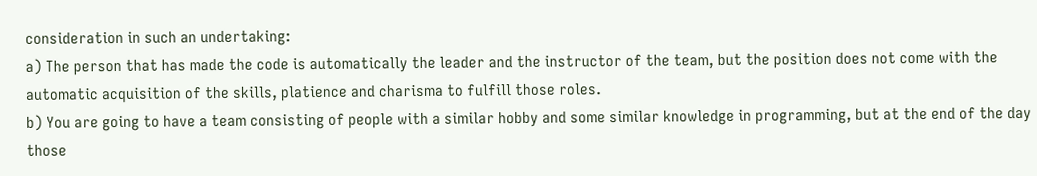consideration in such an undertaking:
a) The person that has made the code is automatically the leader and the instructor of the team, but the position does not come with the automatic acquisition of the skills, platience and charisma to fulfill those roles.
b) You are going to have a team consisting of people with a similar hobby and some similar knowledge in programming, but at the end of the day those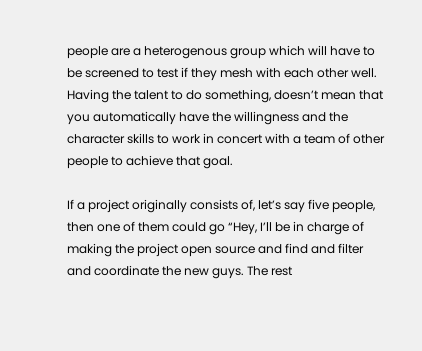people are a heterogenous group which will have to be screened to test if they mesh with each other well. Having the talent to do something, doesn’t mean that you automatically have the willingness and the character skills to work in concert with a team of other people to achieve that goal.

If a project originally consists of, let’s say five people, then one of them could go “Hey, I’ll be in charge of making the project open source and find and filter and coordinate the new guys. The rest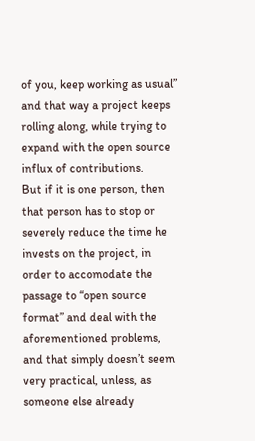of you, keep working as usual” and that way a project keeps rolling along, while trying to expand with the open source influx of contributions.
But if it is one person, then that person has to stop or severely reduce the time he invests on the project, in order to accomodate the passage to “open source format” and deal with the aforementioned problems, and that simply doesn’t seem very practical, unless, as someone else already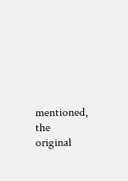mentioned, the original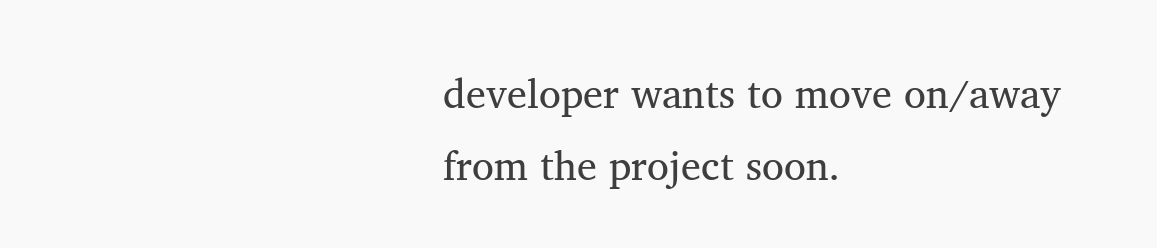developer wants to move on/away from the project soon.